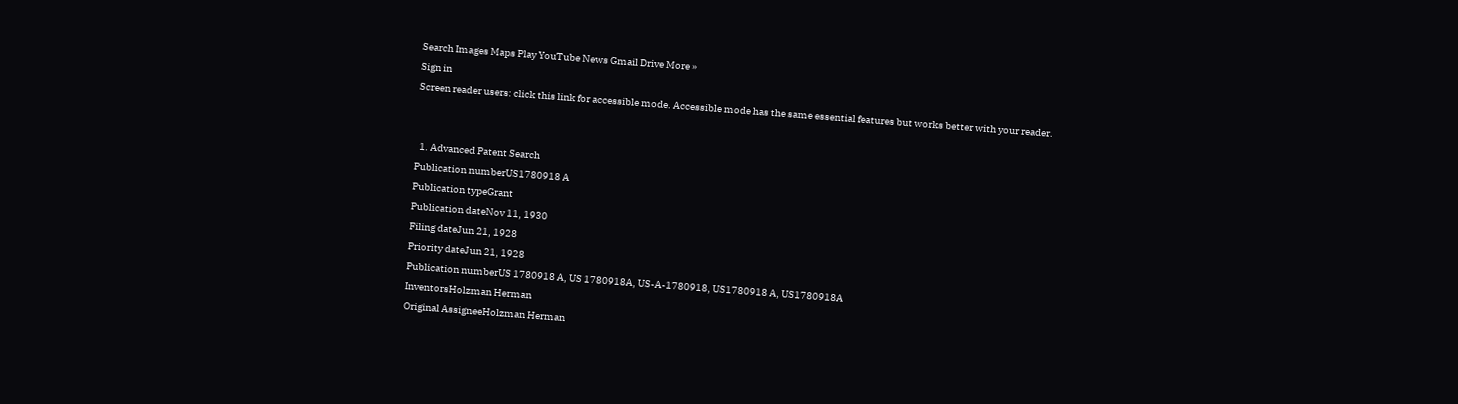Search Images Maps Play YouTube News Gmail Drive More »
Sign in
Screen reader users: click this link for accessible mode. Accessible mode has the same essential features but works better with your reader.


  1. Advanced Patent Search
Publication numberUS1780918 A
Publication typeGrant
Publication dateNov 11, 1930
Filing dateJun 21, 1928
Priority dateJun 21, 1928
Publication numberUS 1780918 A, US 1780918A, US-A-1780918, US1780918 A, US1780918A
InventorsHolzman Herman
Original AssigneeHolzman Herman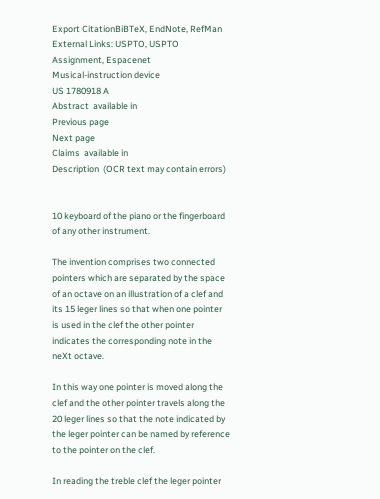Export CitationBiBTeX, EndNote, RefMan
External Links: USPTO, USPTO Assignment, Espacenet
Musical-instruction device
US 1780918 A
Abstract  available in
Previous page
Next page
Claims  available in
Description  (OCR text may contain errors)


10 keyboard of the piano or the fingerboard of any other instrument.

The invention comprises two connected pointers which are separated by the space of an octave on an illustration of a clef and its 15 leger lines so that when one pointer is used in the clef the other pointer indicates the corresponding note in the neXt octave.

In this way one pointer is moved along the clef and the other pointer travels along the 20 leger lines so that the note indicated by the leger pointer can be named by reference to the pointer on the clef.

In reading the treble clef the leger pointer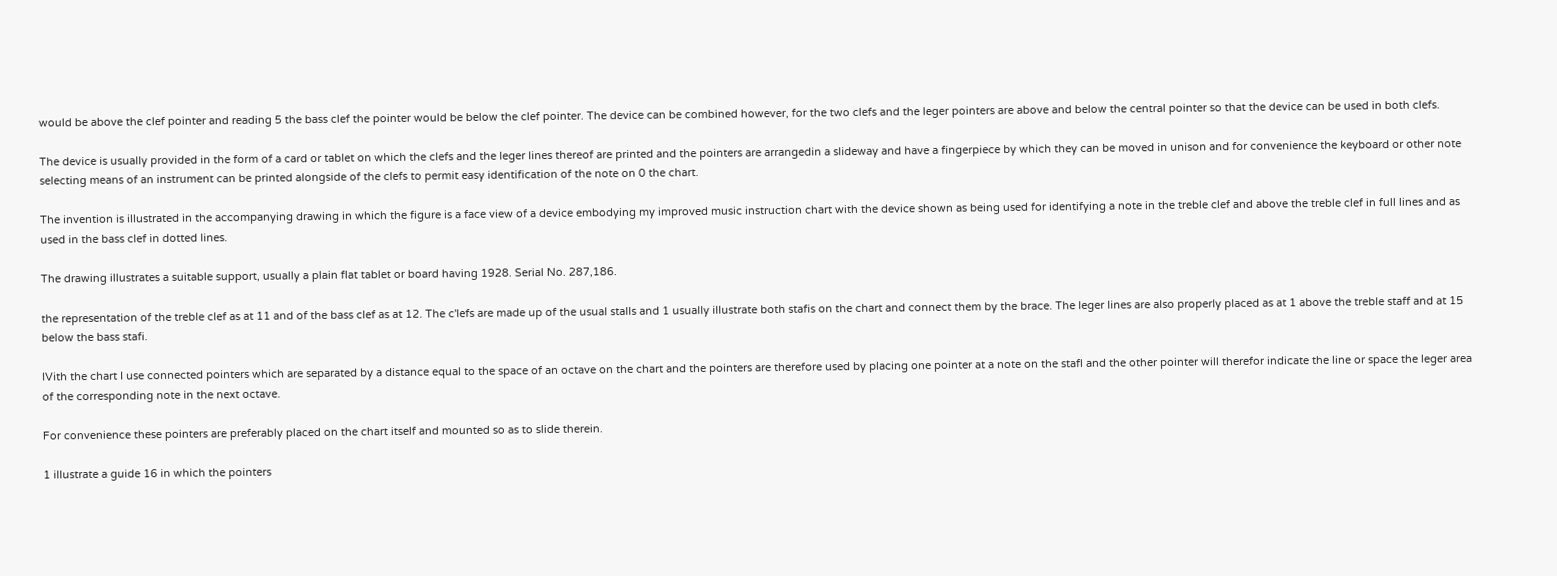would be above the clef pointer and reading 5 the bass clef the pointer would be below the clef pointer. The device can be combined however, for the two clefs and the leger pointers are above and below the central pointer so that the device can be used in both clefs.

The device is usually provided in the form of a card or tablet on which the clefs and the leger lines thereof are printed and the pointers are arrangedin a slideway and have a fingerpiece by which they can be moved in unison and for convenience the keyboard or other note selecting means of an instrument can be printed alongside of the clefs to permit easy identification of the note on 0 the chart.

The invention is illustrated in the accompanying drawing in which the figure is a face view of a device embodying my improved music instruction chart with the device shown as being used for identifying a note in the treble clef and above the treble clef in full lines and as used in the bass clef in dotted lines.

The drawing illustrates a suitable support, usually a plain flat tablet or board having 1928. Serial No. 287,186.

the representation of the treble clef as at 11 and of the bass clef as at 12. The c'lefs are made up of the usual stalls and 1 usually illustrate both stafis on the chart and connect them by the brace. The leger lines are also properly placed as at 1 above the treble staff and at 15 below the bass stafi.

lVith the chart I use connected pointers which are separated by a distance equal to the space of an octave on the chart and the pointers are therefore used by placing one pointer at a note on the stafl and the other pointer will therefor indicate the line or space the leger area of the corresponding note in the next octave.

For convenience these pointers are preferably placed on the chart itself and mounted so as to slide therein.

1 illustrate a guide 16 in which the pointers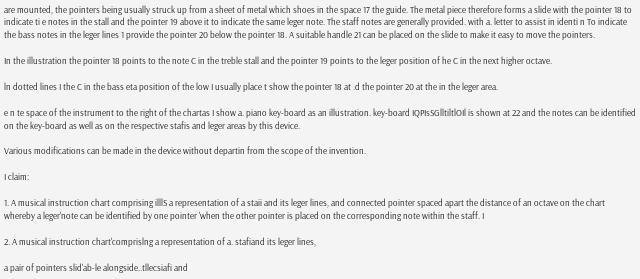are mounted, the pointers being usually struck up from a sheet of metal which shoes in the space 17 the guide. The metal piece therefore forms a slide with the pointer 18 to indicate ti e notes in the stall and the pointer 19 above it to indicate the same leger note. The staff notes are generally provided. with a. letter to assist in identi n To indicate the bass notes in the leger lines 1 provide the pointer 20 below the pointer 18. A suitable handle 21 can be placed on the slide to make it easy to move the pointers.

In the illustration the pointer 18 points to the note C in the treble stall and the pointer 19 points to the leger position of he C in the next higher octave.

ln dotted lines I the C in the bass eta position of the low I usually place t show the pointer 18 at .d the pointer 20 at the in the leger area.

e n te space of the instrument to the right of the chartas I show a. piano key-board as an illustration. key-board IQPIsSGlltiltlOIl is shown at 22 and the notes can be identified on the key-board as well as on the respective stafis and leger areas by this device.

Various modifications can be made in the device without departin from the scope of the invention.

I claim:

1. A musical instruction chart comprising illlS a representation of a staii and its leger lines, and connected pointer spaced apart the distance of an octave on the chart whereby a leger'note can be identified by one pointer 'when the other pointer is placed on the corresponding note within the staff. I

2. A musical instruction chart'comprislng a representation of a. stafiand its leger lines,

a pair of pointers slid'ab-le alongside..tllecsiafi and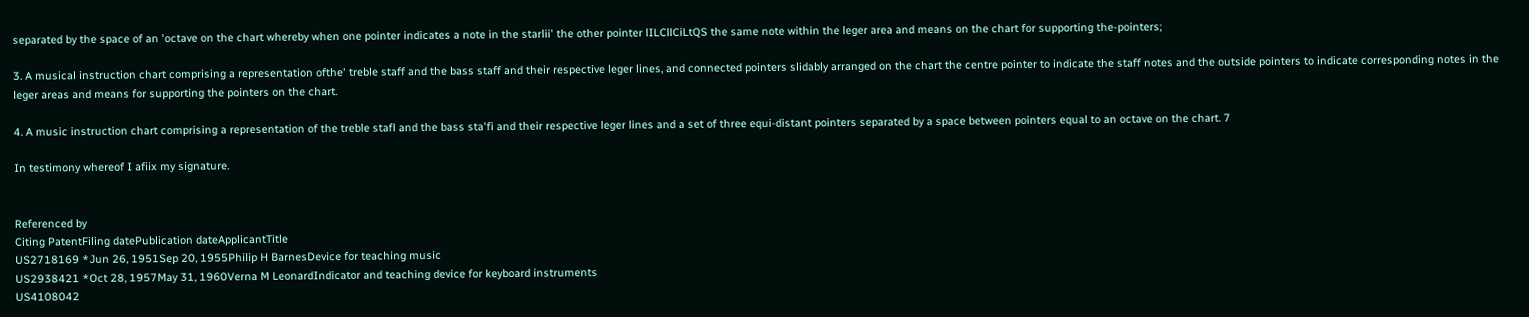separated by the space of an 'octave on the chart whereby when one pointer indicates a note in the starlii' the other pointer lILCllCiLtQS the same note within the leger area and means on the chart for supporting the-pointers;

3. A musical instruction chart comprising a representation ofthe' treble staff and the bass staff and their respective leger lines, and connected pointers slidably arranged on the chart the centre pointer to indicate the staff notes and the outside pointers to indicate corresponding notes in the leger areas and means for supporting the pointers on the chart.

4. A music instruction chart comprising a representation of the treble stafl and the bass sta'fi and their respective leger lines and a set of three equi-distant pointers separated by a space between pointers equal to an octave on the chart. 7

In testimony whereof I afiix my signature.


Referenced by
Citing PatentFiling datePublication dateApplicantTitle
US2718169 *Jun 26, 1951Sep 20, 1955Philip H BarnesDevice for teaching music
US2938421 *Oct 28, 1957May 31, 1960Verna M LeonardIndicator and teaching device for keyboard instruments
US4108042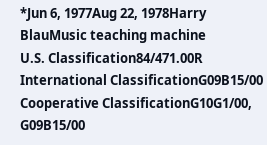*Jun 6, 1977Aug 22, 1978Harry BlauMusic teaching machine
U.S. Classification84/471.00R
International ClassificationG09B15/00
Cooperative ClassificationG10G1/00, G09B15/00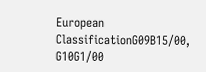European ClassificationG09B15/00, G10G1/00